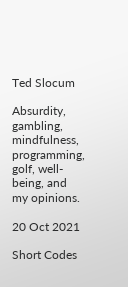Ted Slocum

Absurdity, gambling, mindfulness, programming, golf, well-being, and my opinions.

20 Oct 2021

Short Codes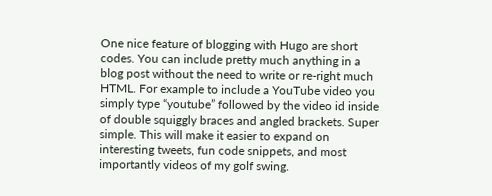One nice feature of blogging with Hugo are short codes. You can include pretty much anything in a blog post without the need to write or re-right much HTML. For example to include a YouTube video you simply type “youtube” followed by the video id inside of double squiggly braces and angled brackets. Super simple. This will make it easier to expand on interesting tweets, fun code snippets, and most importantly videos of my golf swing.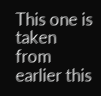This one is taken from earlier this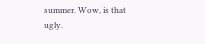summer. Wow, is that ugly.